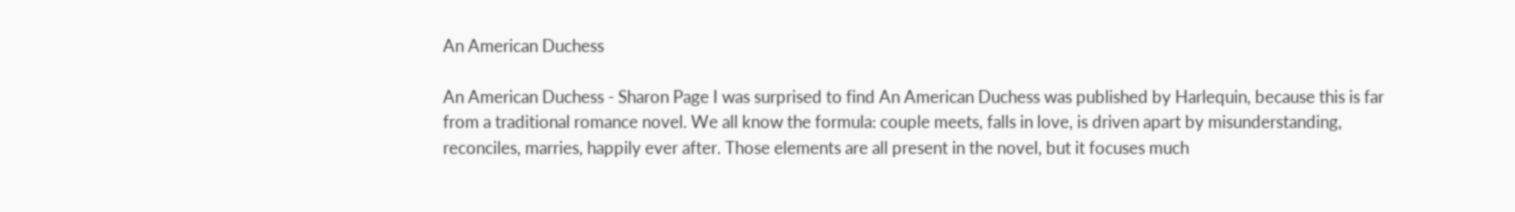An American Duchess

An American Duchess - Sharon Page I was surprised to find An American Duchess was published by Harlequin, because this is far from a traditional romance novel. We all know the formula: couple meets, falls in love, is driven apart by misunderstanding, reconciles, marries, happily ever after. Those elements are all present in the novel, but it focuses much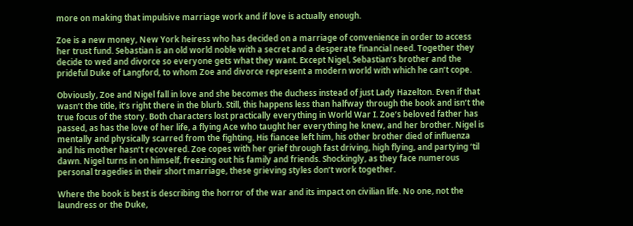more on making that impulsive marriage work and if love is actually enough.

Zoe is a new money, New York heiress who has decided on a marriage of convenience in order to access her trust fund. Sebastian is an old world noble with a secret and a desperate financial need. Together they decide to wed and divorce so everyone gets what they want. Except Nigel, Sebastian’s brother and the prideful Duke of Langford, to whom Zoe and divorce represent a modern world with which he can’t cope.

Obviously, Zoe and Nigel fall in love and she becomes the duchess instead of just Lady Hazelton. Even if that wasn’t the title, it’s right there in the blurb. Still, this happens less than halfway through the book and isn’t the true focus of the story. Both characters lost practically everything in World War I. Zoe’s beloved father has passed, as has the love of her life, a flying Ace who taught her everything he knew, and her brother. Nigel is mentally and physically scarred from the fighting. His fiancee left him, his other brother died of influenza and his mother hasn’t recovered. Zoe copes with her grief through fast driving, high flying, and partying ‘til dawn. Nigel turns in on himself, freezing out his family and friends. Shockingly, as they face numerous personal tragedies in their short marriage, these grieving styles don’t work together.

Where the book is best is describing the horror of the war and its impact on civilian life. No one, not the laundress or the Duke,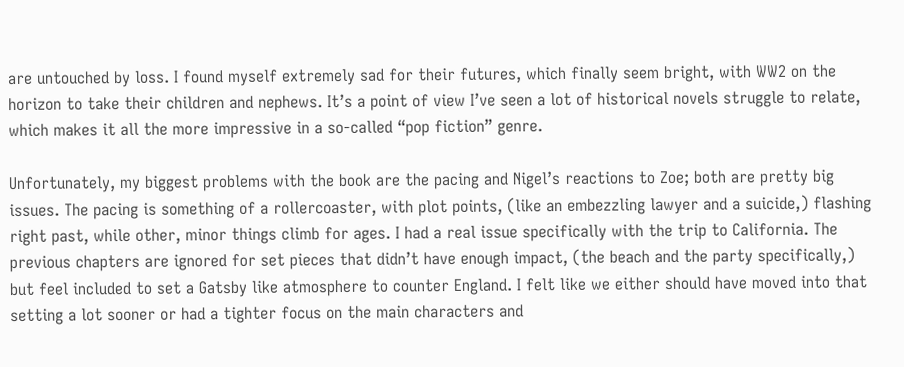are untouched by loss. I found myself extremely sad for their futures, which finally seem bright, with WW2 on the horizon to take their children and nephews. It’s a point of view I’ve seen a lot of historical novels struggle to relate, which makes it all the more impressive in a so-called “pop fiction” genre.

Unfortunately, my biggest problems with the book are the pacing and Nigel’s reactions to Zoe; both are pretty big issues. The pacing is something of a rollercoaster, with plot points, (like an embezzling lawyer and a suicide,) flashing right past, while other, minor things climb for ages. I had a real issue specifically with the trip to California. The previous chapters are ignored for set pieces that didn’t have enough impact, (the beach and the party specifically,) but feel included to set a Gatsby like atmosphere to counter England. I felt like we either should have moved into that setting a lot sooner or had a tighter focus on the main characters and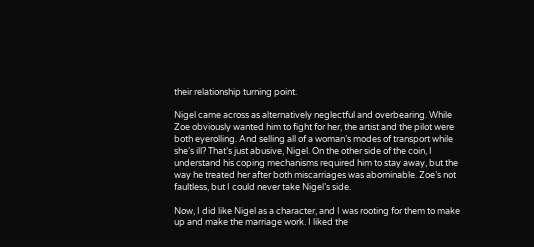their relationship turning point.

Nigel came across as alternatively neglectful and overbearing. While Zoe obviously wanted him to fight for her, the artist and the pilot were both eyerolling. And selling all of a woman’s modes of transport while she’s ill? That’s just abusive, Nigel. On the other side of the coin, I understand his coping mechanisms required him to stay away, but the way he treated her after both miscarriages was abominable. Zoe’s not faultless, but I could never take Nigel’s side.

Now, I did like Nigel as a character, and I was rooting for them to make up and make the marriage work. I liked the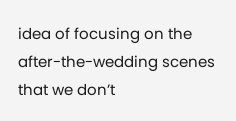idea of focusing on the after-the-wedding scenes that we don’t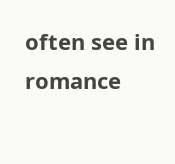often see in romance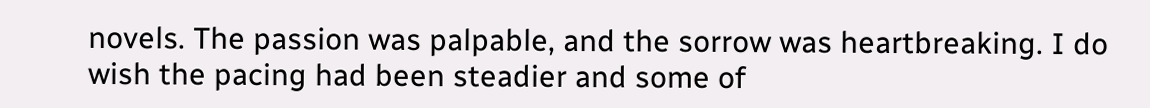novels. The passion was palpable, and the sorrow was heartbreaking. I do wish the pacing had been steadier and some of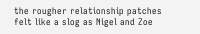the rougher relationship patches felt like a slog as Nigel and Zoe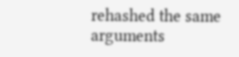rehashed the same arguments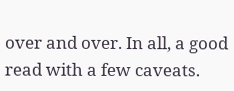over and over. In all, a good read with a few caveats.